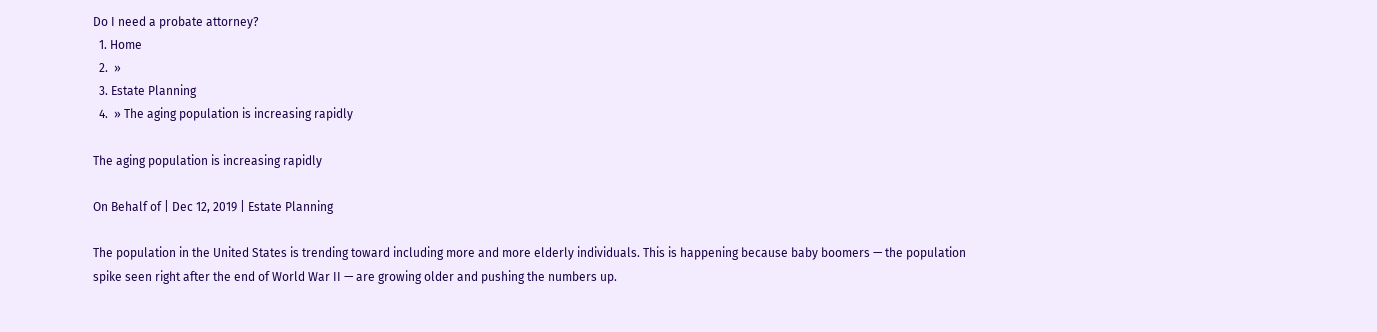Do I need a probate attorney?
  1. Home
  2.  »
  3. Estate Planning
  4.  » The aging population is increasing rapidly

The aging population is increasing rapidly

On Behalf of | Dec 12, 2019 | Estate Planning

The population in the United States is trending toward including more and more elderly individuals. This is happening because baby boomers — the population spike seen right after the end of World War II — are growing older and pushing the numbers up.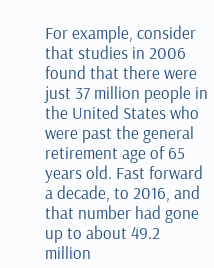For example, consider that studies in 2006 found that there were just 37 million people in the United States who were past the general retirement age of 65 years old. Fast forward a decade, to 2016, and that number had gone up to about 49.2 million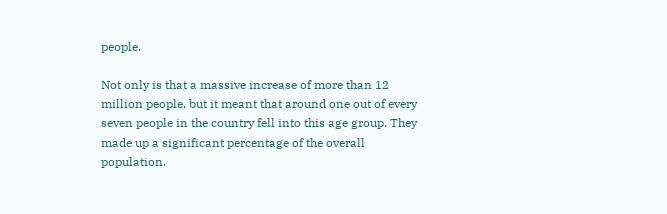people.

Not only is that a massive increase of more than 12 million people, but it meant that around one out of every seven people in the country fell into this age group. They made up a significant percentage of the overall population.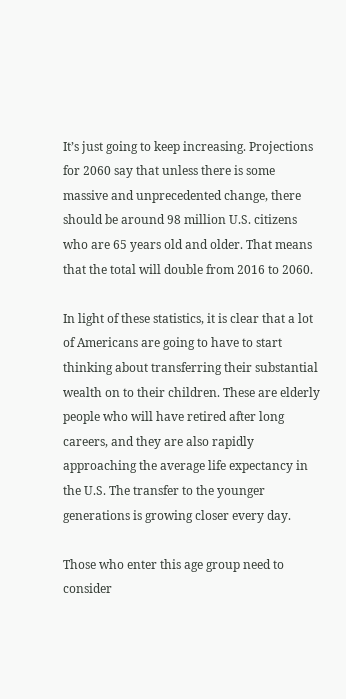It’s just going to keep increasing. Projections for 2060 say that unless there is some massive and unprecedented change, there should be around 98 million U.S. citizens who are 65 years old and older. That means that the total will double from 2016 to 2060.

In light of these statistics, it is clear that a lot of Americans are going to have to start thinking about transferring their substantial wealth on to their children. These are elderly people who will have retired after long careers, and they are also rapidly approaching the average life expectancy in the U.S. The transfer to the younger generations is growing closer every day.

Those who enter this age group need to consider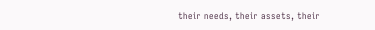their needs, their assets, their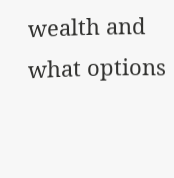wealth and what options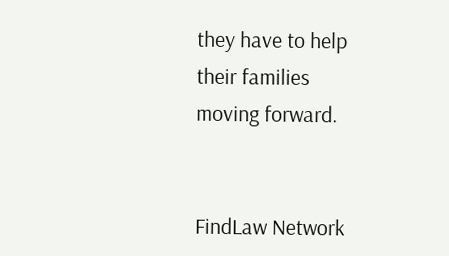they have to help their families moving forward.


FindLaw Network